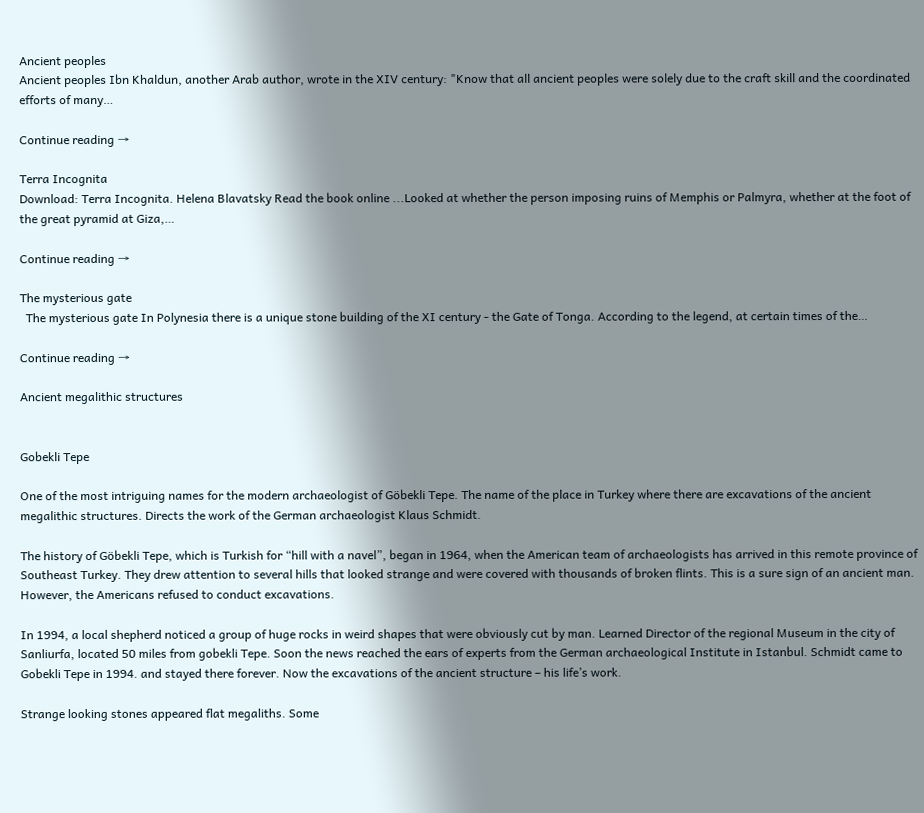Ancient peoples
Ancient peoples Ibn Khaldun, another Arab author, wrote in the XIV century: "Know that all ancient peoples were solely due to the craft skill and the coordinated efforts of many…

Continue reading →

Terra Incognita
Download: Terra Incognita. Helena Blavatsky Read the book online ...Looked at whether the person imposing ruins of Memphis or Palmyra, whether at the foot of the great pyramid at Giza,…

Continue reading →

The mysterious gate
  The mysterious gate In Polynesia there is a unique stone building of the XI century - the Gate of Tonga. According to the legend, at certain times of the…

Continue reading →

Ancient megalithic structures


Gobekli Tepe

One of the most intriguing names for the modern archaeologist of Göbekli Tepe. The name of the place in Turkey where there are excavations of the ancient megalithic structures. Directs the work of the German archaeologist Klaus Schmidt.

The history of Göbekli Tepe, which is Turkish for “hill with a navel”, began in 1964, when the American team of archaeologists has arrived in this remote province of Southeast Turkey. They drew attention to several hills that looked strange and were covered with thousands of broken flints. This is a sure sign of an ancient man. However, the Americans refused to conduct excavations.

In 1994, a local shepherd noticed a group of huge rocks in weird shapes that were obviously cut by man. Learned Director of the regional Museum in the city of Sanliurfa, located 50 miles from gobekli Tepe. Soon the news reached the ears of experts from the German archaeological Institute in Istanbul. Schmidt came to Gobekli Tepe in 1994. and stayed there forever. Now the excavations of the ancient structure – his life’s work.

Strange looking stones appeared flat megaliths. Some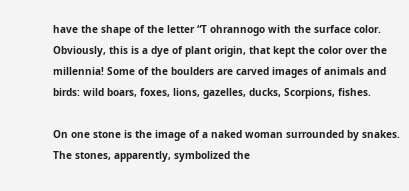have the shape of the letter “T ohrannogo with the surface color. Obviously, this is a dye of plant origin, that kept the color over the millennia! Some of the boulders are carved images of animals and birds: wild boars, foxes, lions, gazelles, ducks, Scorpions, fishes.

On one stone is the image of a naked woman surrounded by snakes. The stones, apparently, symbolized the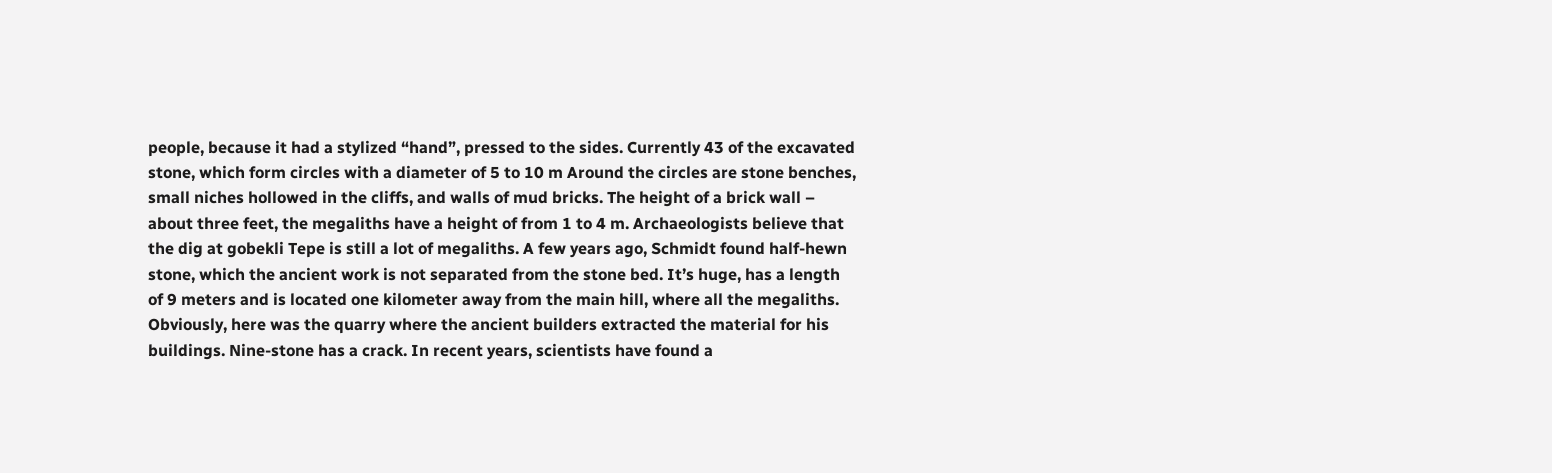people, because it had a stylized “hand”, pressed to the sides. Currently 43 of the excavated stone, which form circles with a diameter of 5 to 10 m Around the circles are stone benches, small niches hollowed in the cliffs, and walls of mud bricks. The height of a brick wall – about three feet, the megaliths have a height of from 1 to 4 m. Archaeologists believe that the dig at gobekli Tepe is still a lot of megaliths. A few years ago, Schmidt found half-hewn stone, which the ancient work is not separated from the stone bed. It’s huge, has a length of 9 meters and is located one kilometer away from the main hill, where all the megaliths. Obviously, here was the quarry where the ancient builders extracted the material for his buildings. Nine-stone has a crack. In recent years, scientists have found a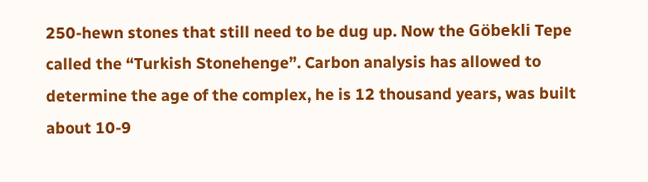250-hewn stones that still need to be dug up. Now the Göbekli Tepe called the “Turkish Stonehenge”. Carbon analysis has allowed to determine the age of the complex, he is 12 thousand years, was built about 10-9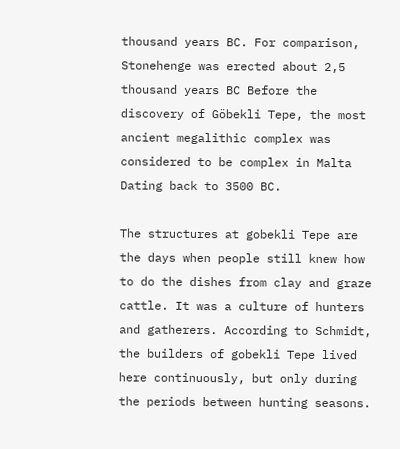thousand years BC. For comparison, Stonehenge was erected about 2,5 thousand years BC Before the discovery of Göbekli Tepe, the most ancient megalithic complex was considered to be complex in Malta Dating back to 3500 BC.

The structures at gobekli Tepe are the days when people still knew how to do the dishes from clay and graze cattle. It was a culture of hunters and gatherers. According to Schmidt, the builders of gobekli Tepe lived here continuously, but only during the periods between hunting seasons.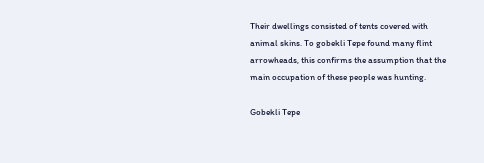Their dwellings consisted of tents covered with animal skins. To gobekli Tepe found many flint arrowheads, this confirms the assumption that the main occupation of these people was hunting.

Gobekli Tepe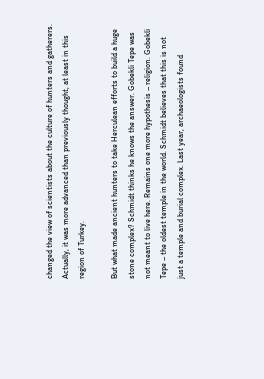changed the view of scientists about the culture of hunters and gatherers. Actually, it was more advanced than previously thought, at least in this region of Turkey.

But what made ancient hunters to take Herculean efforts to build a huge stone complex? Schmidt thinks he knows the answer. Gobekli Tepe was not meant to live here. Remains one more hypothesis – religion. Gobekli Tepe – the oldest temple in the world. Schmidt believes that this is not just a temple and burial complex. Last year, archaeologists found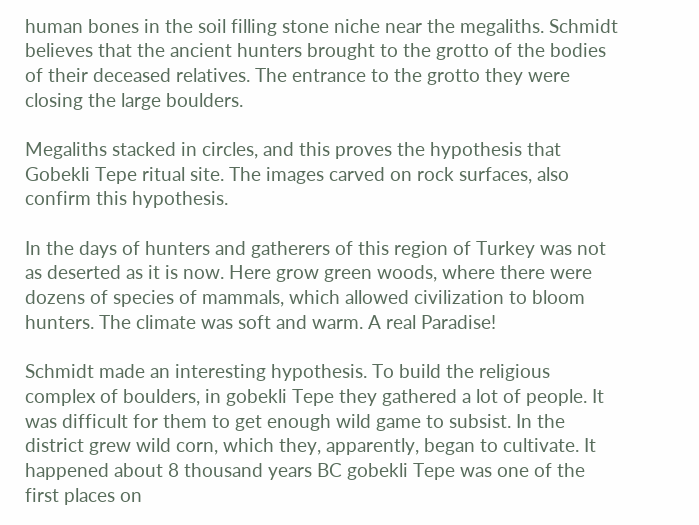human bones in the soil filling stone niche near the megaliths. Schmidt believes that the ancient hunters brought to the grotto of the bodies of their deceased relatives. The entrance to the grotto they were closing the large boulders.

Megaliths stacked in circles, and this proves the hypothesis that Gobekli Tepe ritual site. The images carved on rock surfaces, also confirm this hypothesis.

In the days of hunters and gatherers of this region of Turkey was not as deserted as it is now. Here grow green woods, where there were dozens of species of mammals, which allowed civilization to bloom hunters. The climate was soft and warm. A real Paradise!

Schmidt made an interesting hypothesis. To build the religious complex of boulders, in gobekli Tepe they gathered a lot of people. It was difficult for them to get enough wild game to subsist. In the district grew wild corn, which they, apparently, began to cultivate. It happened about 8 thousand years BC gobekli Tepe was one of the first places on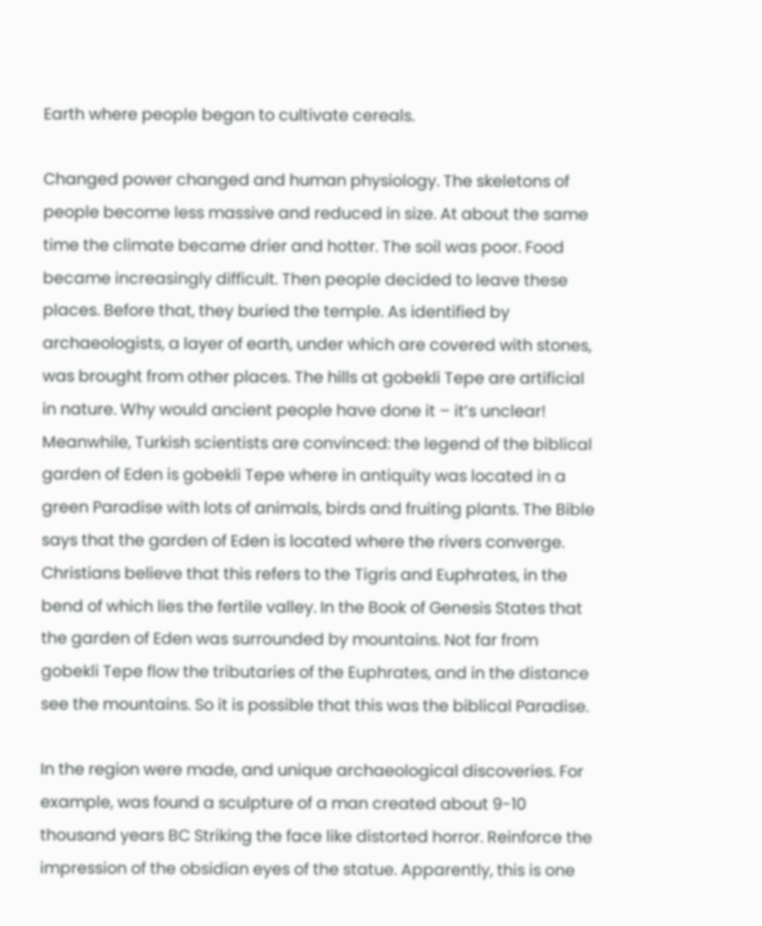Earth where people began to cultivate cereals.

Changed power changed and human physiology. The skeletons of people become less massive and reduced in size. At about the same time the climate became drier and hotter. The soil was poor. Food became increasingly difficult. Then people decided to leave these places. Before that, they buried the temple. As identified by archaeologists, a layer of earth, under which are covered with stones, was brought from other places. The hills at gobekli Tepe are artificial in nature. Why would ancient people have done it – it’s unclear! Meanwhile, Turkish scientists are convinced: the legend of the biblical garden of Eden is gobekli Tepe where in antiquity was located in a green Paradise with lots of animals, birds and fruiting plants. The Bible says that the garden of Eden is located where the rivers converge. Christians believe that this refers to the Tigris and Euphrates, in the bend of which lies the fertile valley. In the Book of Genesis States that the garden of Eden was surrounded by mountains. Not far from gobekli Tepe flow the tributaries of the Euphrates, and in the distance see the mountains. So it is possible that this was the biblical Paradise.

In the region were made, and unique archaeological discoveries. For example, was found a sculpture of a man created about 9-10 thousand years BC Striking the face like distorted horror. Reinforce the impression of the obsidian eyes of the statue. Apparently, this is one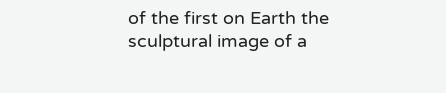of the first on Earth the sculptural image of a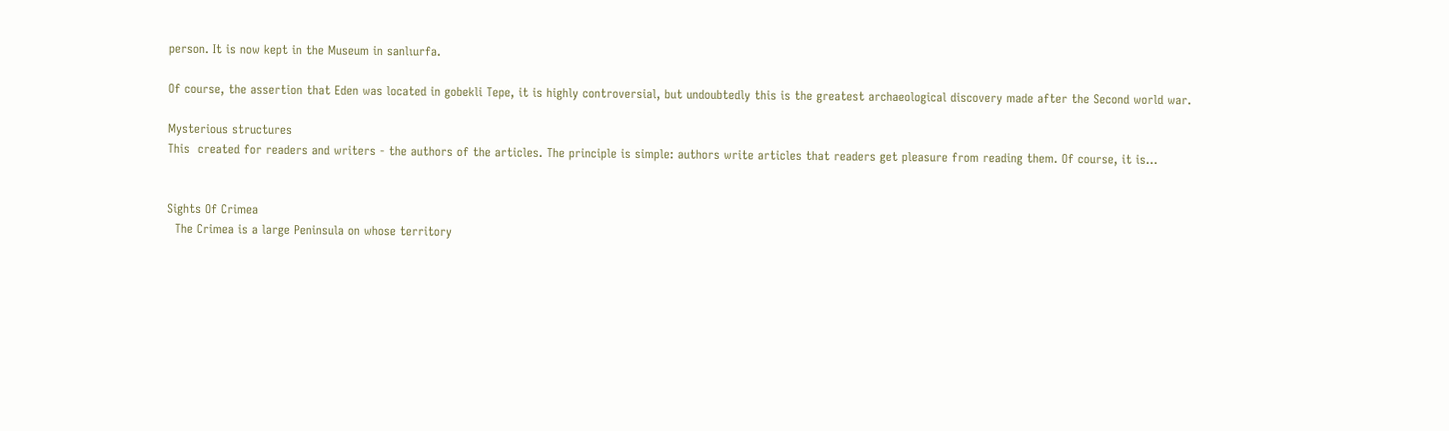person. It is now kept in the Museum in sanlıurfa.

Of course, the assertion that Eden was located in gobekli Tepe, it is highly controversial, but undoubtedly this is the greatest archaeological discovery made after the Second world war.

Mysterious structures
This  created for readers and writers - the authors of the articles. The principle is simple: authors write articles that readers get pleasure from reading them. Of course, it is…


Sights Of Crimea
  The Crimea is a large Peninsula on whose territory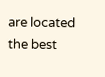are located the best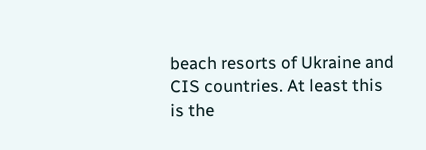beach resorts of Ukraine and CIS countries. At least this is the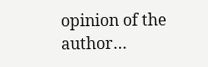opinion of the author…